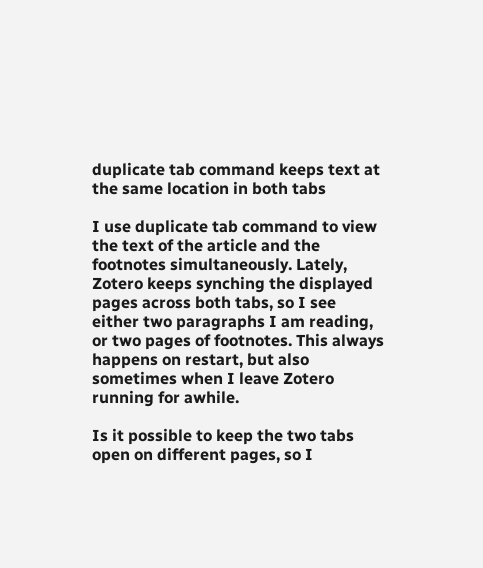duplicate tab command keeps text at the same location in both tabs

I use duplicate tab command to view the text of the article and the footnotes simultaneously. Lately, Zotero keeps synching the displayed pages across both tabs, so I see either two paragraphs I am reading, or two pages of footnotes. This always happens on restart, but also sometimes when I leave Zotero running for awhile.

Is it possible to keep the two tabs open on different pages, so I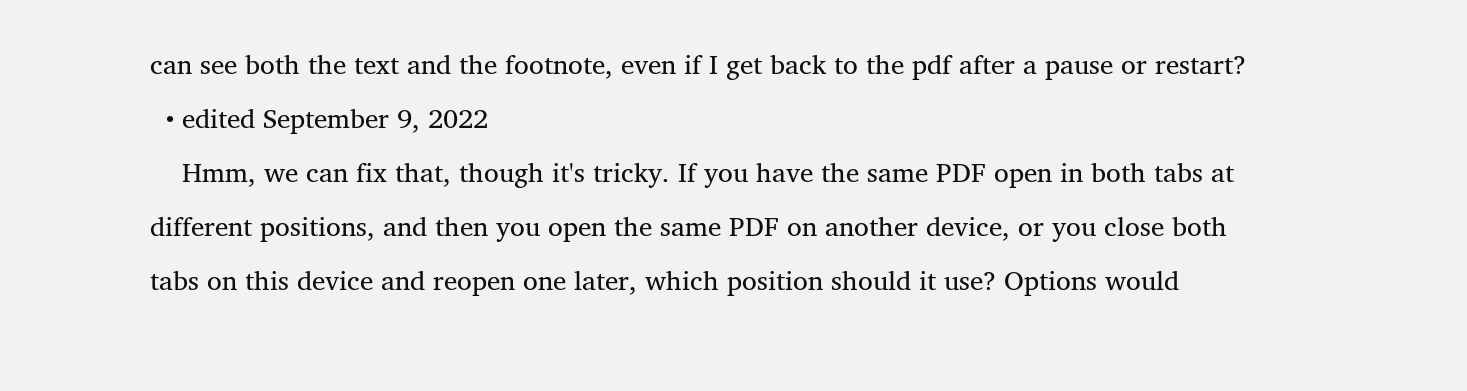can see both the text and the footnote, even if I get back to the pdf after a pause or restart?
  • edited September 9, 2022
    Hmm, we can fix that, though it's tricky. If you have the same PDF open in both tabs at different positions, and then you open the same PDF on another device, or you close both tabs on this device and reopen one later, which position should it use? Options would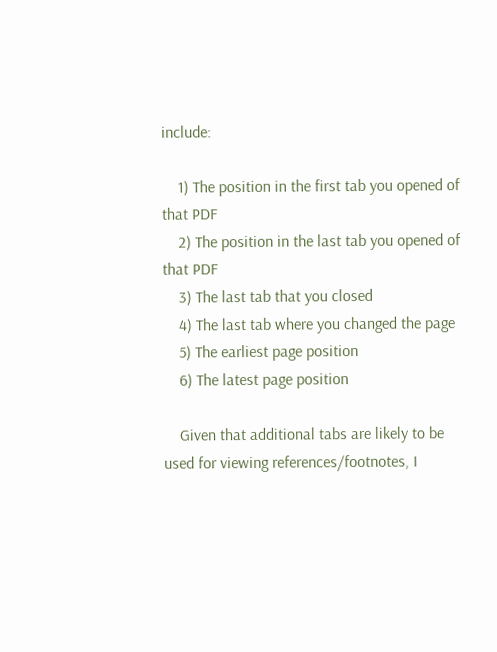include:

    1) The position in the first tab you opened of that PDF
    2) The position in the last tab you opened of that PDF
    3) The last tab that you closed
    4) The last tab where you changed the page
    5) The earliest page position
    6) The latest page position

    Given that additional tabs are likely to be used for viewing references/footnotes, I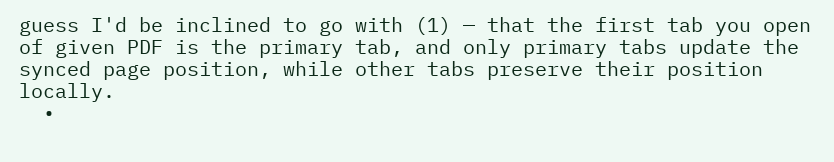guess I'd be inclined to go with (1) — that the first tab you open of given PDF is the primary tab, and only primary tabs update the synced page position, while other tabs preserve their position locally.
  •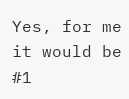Yes, for me it would be #1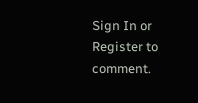Sign In or Register to comment.